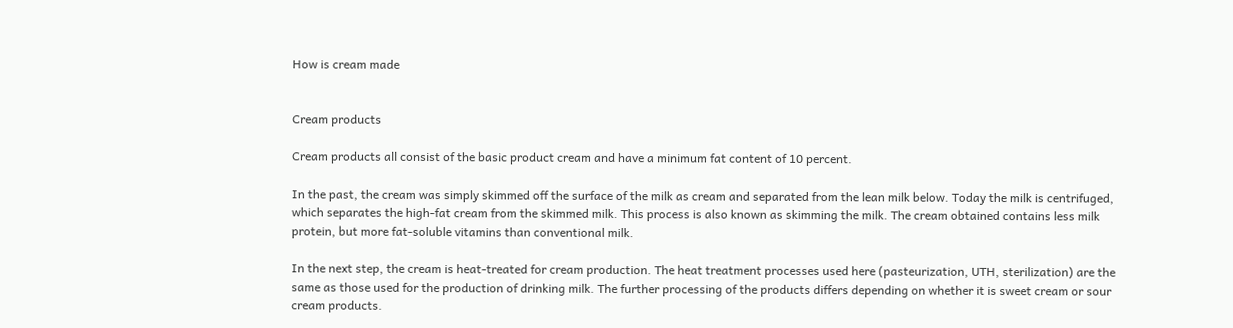How is cream made


Cream products

Cream products all consist of the basic product cream and have a minimum fat content of 10 percent.

In the past, the cream was simply skimmed off the surface of the milk as cream and separated from the lean milk below. Today the milk is centrifuged, which separates the high-fat cream from the skimmed milk. This process is also known as skimming the milk. The cream obtained contains less milk protein, but more fat-soluble vitamins than conventional milk.

In the next step, the cream is heat-treated for cream production. The heat treatment processes used here (pasteurization, UTH, sterilization) are the same as those used for the production of drinking milk. The further processing of the products differs depending on whether it is sweet cream or sour cream products.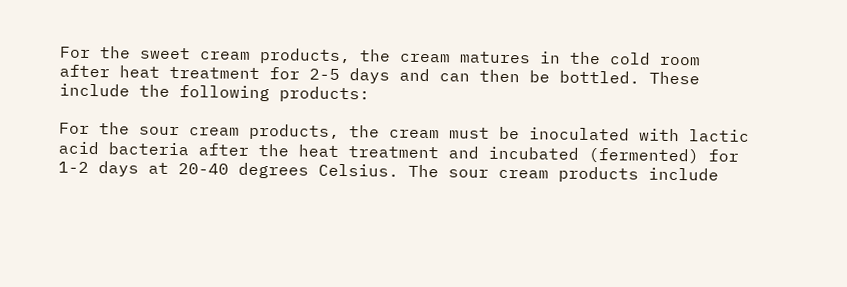For the sweet cream products, the cream matures in the cold room after heat treatment for 2-5 days and can then be bottled. These include the following products:

For the sour cream products, the cream must be inoculated with lactic acid bacteria after the heat treatment and incubated (fermented) for 1-2 days at 20-40 degrees Celsius. The sour cream products include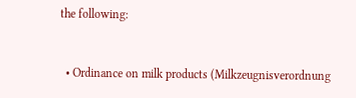the following:


  • Ordinance on milk products (Milkzeugnisverordnung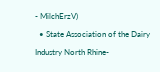- MilchErzV)
  • State Association of the Dairy Industry North Rhine-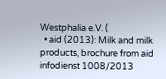Westphalia e.V. (
  • aid (2013): Milk and milk products, brochure from aid infodienst 1008/2013